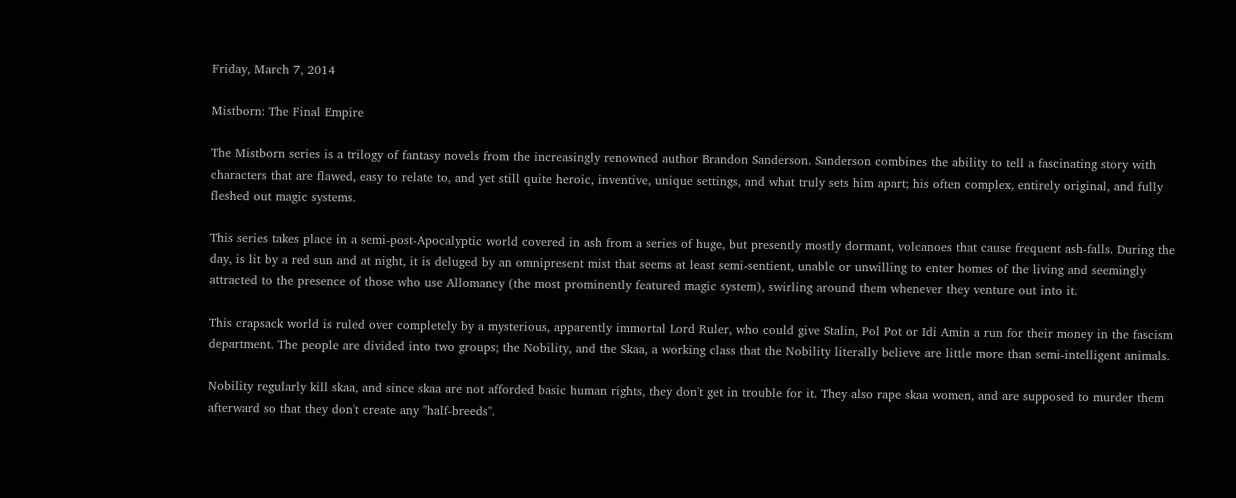Friday, March 7, 2014

Mistborn: The Final Empire

The Mistborn series is a trilogy of fantasy novels from the increasingly renowned author Brandon Sanderson. Sanderson combines the ability to tell a fascinating story with characters that are flawed, easy to relate to, and yet still quite heroic, inventive, unique settings, and what truly sets him apart; his often complex, entirely original, and fully fleshed out magic systems.

This series takes place in a semi-post-Apocalyptic world covered in ash from a series of huge, but presently mostly dormant, volcanoes that cause frequent ash-falls. During the day, is lit by a red sun and at night, it is deluged by an omnipresent mist that seems at least semi-sentient, unable or unwilling to enter homes of the living and seemingly attracted to the presence of those who use Allomancy (the most prominently featured magic system), swirling around them whenever they venture out into it.

This crapsack world is ruled over completely by a mysterious, apparently immortal Lord Ruler, who could give Stalin, Pol Pot or Idi Amin a run for their money in the fascism department. The people are divided into two groups; the Nobility, and the Skaa, a working class that the Nobility literally believe are little more than semi-intelligent animals.

Nobility regularly kill skaa, and since skaa are not afforded basic human rights, they don't get in trouble for it. They also rape skaa women, and are supposed to murder them afterward so that they don't create any "half-breeds".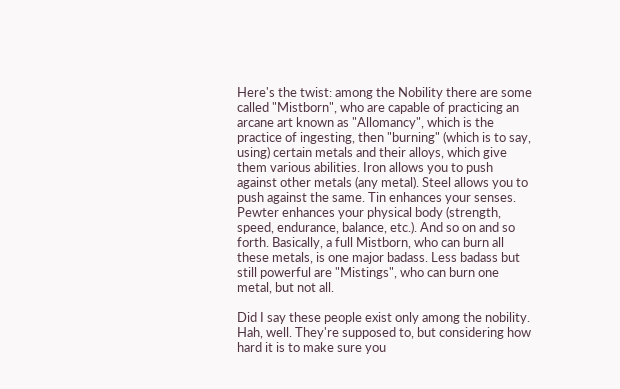Here's the twist: among the Nobility there are some called "Mistborn", who are capable of practicing an arcane art known as "Allomancy", which is the practice of ingesting, then "burning" (which is to say, using) certain metals and their alloys, which give them various abilities. Iron allows you to push against other metals (any metal). Steel allows you to push against the same. Tin enhances your senses. Pewter enhances your physical body (strength, speed, endurance, balance, etc.). And so on and so forth. Basically, a full Mistborn, who can burn all these metals, is one major badass. Less badass but still powerful are "Mistings", who can burn one metal, but not all.

Did I say these people exist only among the nobility. Hah, well. They're supposed to, but considering how hard it is to make sure you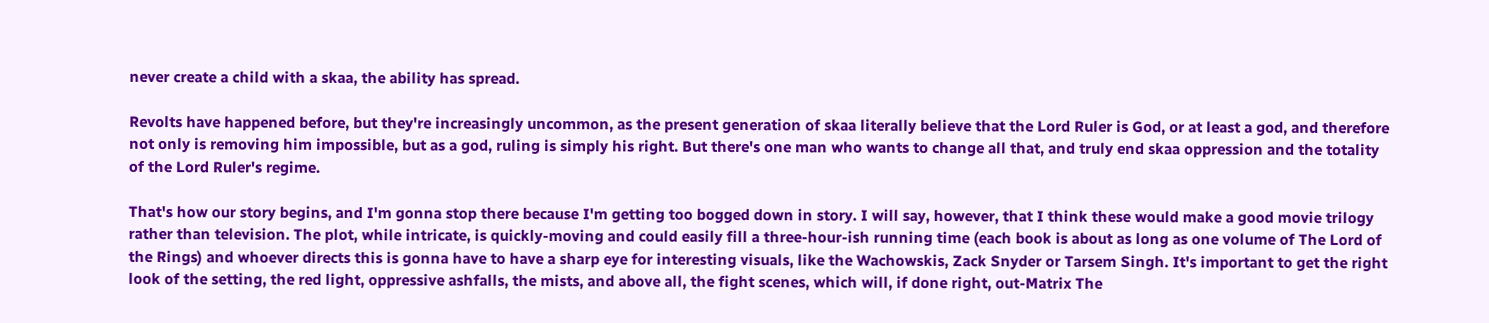never create a child with a skaa, the ability has spread.

Revolts have happened before, but they're increasingly uncommon, as the present generation of skaa literally believe that the Lord Ruler is God, or at least a god, and therefore not only is removing him impossible, but as a god, ruling is simply his right. But there's one man who wants to change all that, and truly end skaa oppression and the totality of the Lord Ruler's regime.

That's how our story begins, and I'm gonna stop there because I'm getting too bogged down in story. I will say, however, that I think these would make a good movie trilogy rather than television. The plot, while intricate, is quickly-moving and could easily fill a three-hour-ish running time (each book is about as long as one volume of The Lord of the Rings) and whoever directs this is gonna have to have a sharp eye for interesting visuals, like the Wachowskis, Zack Snyder or Tarsem Singh. It's important to get the right look of the setting, the red light, oppressive ashfalls, the mists, and above all, the fight scenes, which will, if done right, out-Matrix The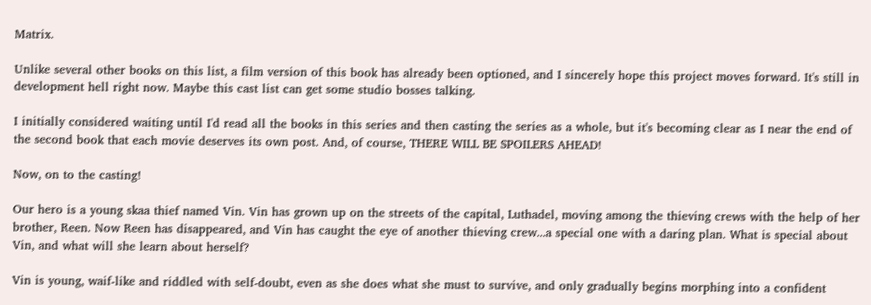Matrix.

Unlike several other books on this list, a film version of this book has already been optioned, and I sincerely hope this project moves forward. It's still in development hell right now. Maybe this cast list can get some studio bosses talking.

I initially considered waiting until I'd read all the books in this series and then casting the series as a whole, but it's becoming clear as I near the end of the second book that each movie deserves its own post. And, of course, THERE WILL BE SPOILERS AHEAD!

Now, on to the casting!

Our hero is a young skaa thief named Vin. Vin has grown up on the streets of the capital, Luthadel, moving among the thieving crews with the help of her brother, Reen. Now Reen has disappeared, and Vin has caught the eye of another thieving crew...a special one with a daring plan. What is special about Vin, and what will she learn about herself?

Vin is young, waif-like and riddled with self-doubt, even as she does what she must to survive, and only gradually begins morphing into a confident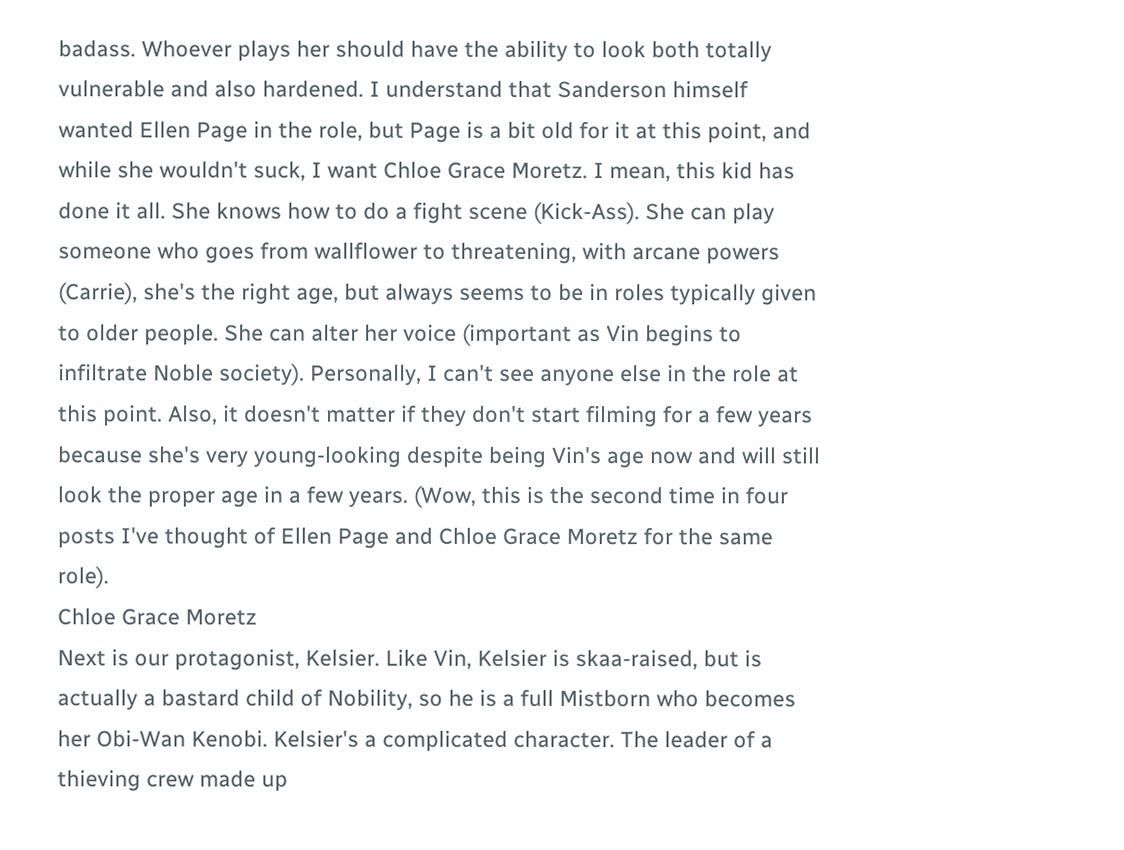badass. Whoever plays her should have the ability to look both totally vulnerable and also hardened. I understand that Sanderson himself wanted Ellen Page in the role, but Page is a bit old for it at this point, and while she wouldn't suck, I want Chloe Grace Moretz. I mean, this kid has done it all. She knows how to do a fight scene (Kick-Ass). She can play someone who goes from wallflower to threatening, with arcane powers (Carrie), she's the right age, but always seems to be in roles typically given to older people. She can alter her voice (important as Vin begins to infiltrate Noble society). Personally, I can't see anyone else in the role at this point. Also, it doesn't matter if they don't start filming for a few years because she's very young-looking despite being Vin's age now and will still look the proper age in a few years. (Wow, this is the second time in four posts I've thought of Ellen Page and Chloe Grace Moretz for the same role).
Chloe Grace Moretz
Next is our protagonist, Kelsier. Like Vin, Kelsier is skaa-raised, but is actually a bastard child of Nobility, so he is a full Mistborn who becomes her Obi-Wan Kenobi. Kelsier's a complicated character. The leader of a thieving crew made up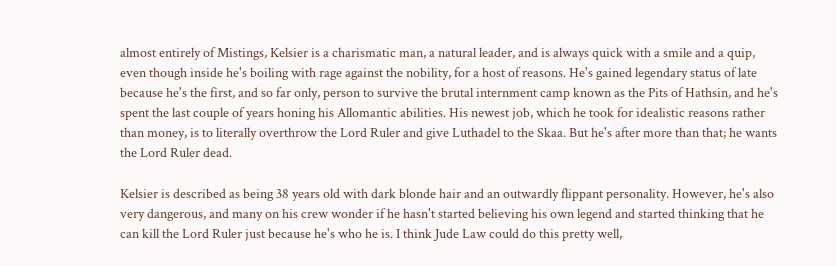almost entirely of Mistings, Kelsier is a charismatic man, a natural leader, and is always quick with a smile and a quip, even though inside he's boiling with rage against the nobility, for a host of reasons. He's gained legendary status of late because he's the first, and so far only, person to survive the brutal internment camp known as the Pits of Hathsin, and he's spent the last couple of years honing his Allomantic abilities. His newest job, which he took for idealistic reasons rather than money, is to literally overthrow the Lord Ruler and give Luthadel to the Skaa. But he's after more than that; he wants the Lord Ruler dead.

Kelsier is described as being 38 years old with dark blonde hair and an outwardly flippant personality. However, he's also very dangerous, and many on his crew wonder if he hasn't started believing his own legend and started thinking that he can kill the Lord Ruler just because he's who he is. I think Jude Law could do this pretty well,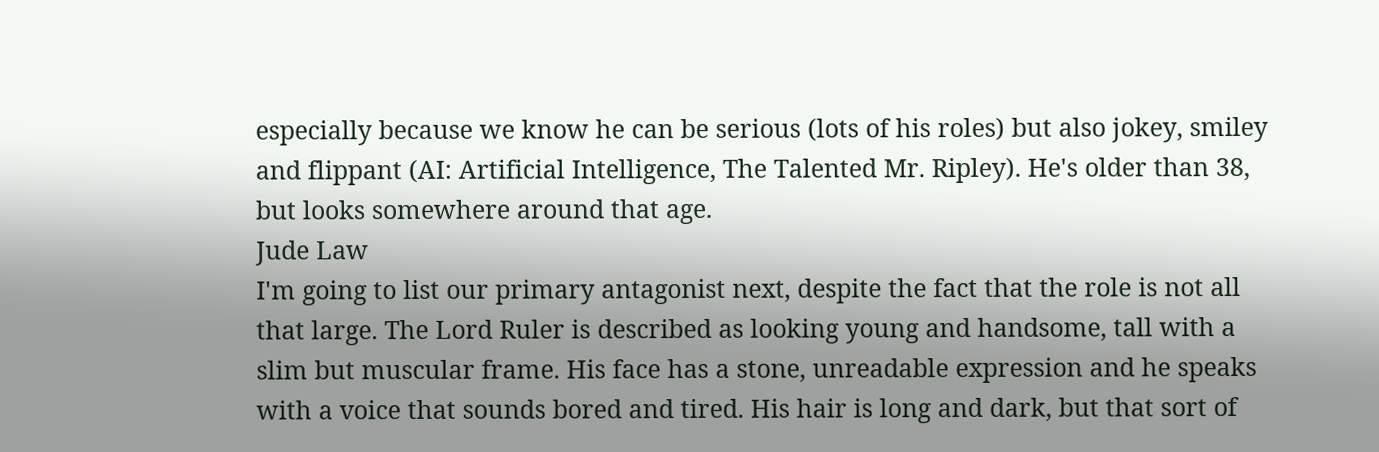especially because we know he can be serious (lots of his roles) but also jokey, smiley and flippant (AI: Artificial Intelligence, The Talented Mr. Ripley). He's older than 38, but looks somewhere around that age.
Jude Law
I'm going to list our primary antagonist next, despite the fact that the role is not all that large. The Lord Ruler is described as looking young and handsome, tall with a slim but muscular frame. His face has a stone, unreadable expression and he speaks with a voice that sounds bored and tired. His hair is long and dark, but that sort of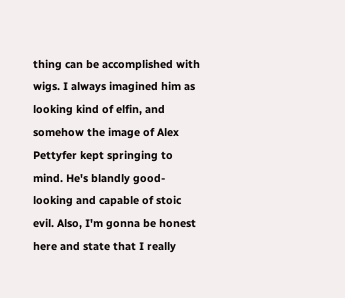thing can be accomplished with wigs. I always imagined him as looking kind of elfin, and somehow the image of Alex Pettyfer kept springing to mind. He's blandly good-looking and capable of stoic evil. Also, I'm gonna be honest here and state that I really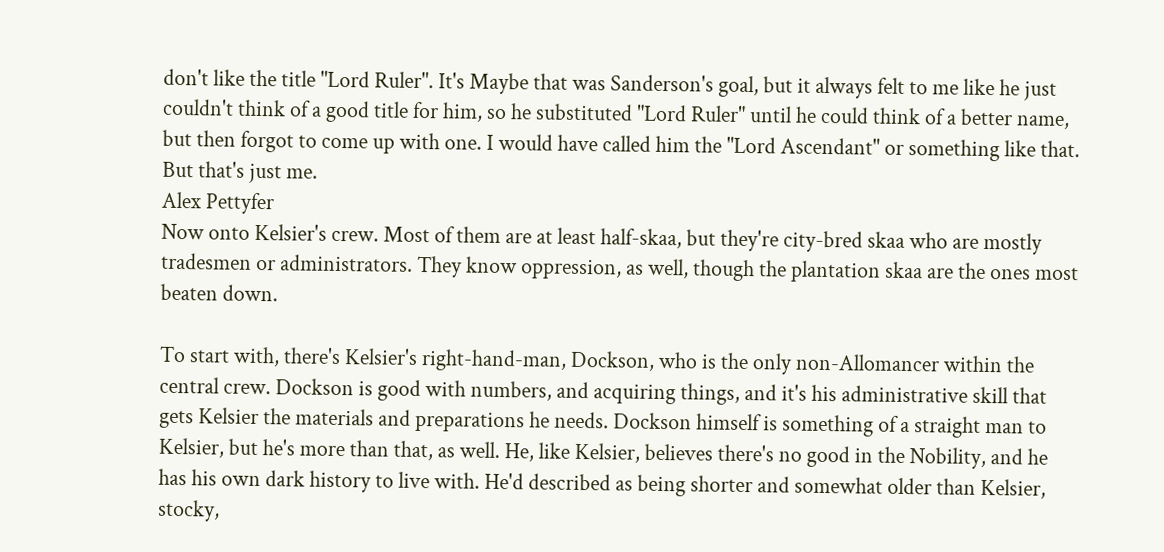don't like the title "Lord Ruler". It's Maybe that was Sanderson's goal, but it always felt to me like he just couldn't think of a good title for him, so he substituted "Lord Ruler" until he could think of a better name, but then forgot to come up with one. I would have called him the "Lord Ascendant" or something like that. But that's just me.
Alex Pettyfer
Now onto Kelsier's crew. Most of them are at least half-skaa, but they're city-bred skaa who are mostly tradesmen or administrators. They know oppression, as well, though the plantation skaa are the ones most beaten down.

To start with, there's Kelsier's right-hand-man, Dockson, who is the only non-Allomancer within the central crew. Dockson is good with numbers, and acquiring things, and it's his administrative skill that gets Kelsier the materials and preparations he needs. Dockson himself is something of a straight man to Kelsier, but he's more than that, as well. He, like Kelsier, believes there's no good in the Nobility, and he has his own dark history to live with. He'd described as being shorter and somewhat older than Kelsier, stocky,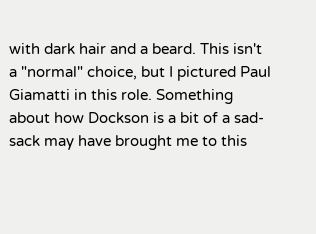with dark hair and a beard. This isn't a "normal" choice, but I pictured Paul Giamatti in this role. Something about how Dockson is a bit of a sad-sack may have brought me to this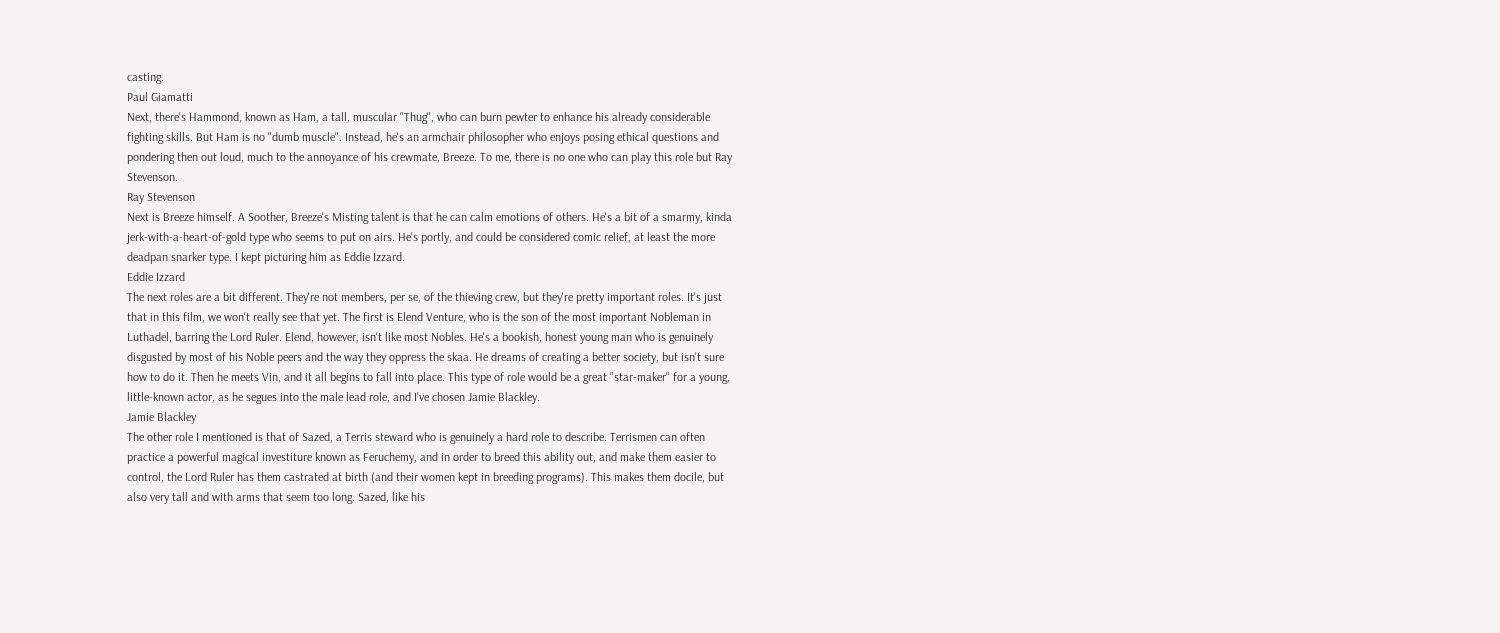casting.
Paul Giamatti
Next, there's Hammond, known as Ham, a tall, muscular "Thug", who can burn pewter to enhance his already considerable fighting skills. But Ham is no "dumb muscle". Instead, he's an armchair philosopher who enjoys posing ethical questions and pondering then out loud, much to the annoyance of his crewmate, Breeze. To me, there is no one who can play this role but Ray Stevenson.
Ray Stevenson
Next is Breeze himself. A Soother, Breeze's Misting talent is that he can calm emotions of others. He's a bit of a smarmy, kinda jerk-with-a-heart-of-gold type who seems to put on airs. He's portly, and could be considered comic relief, at least the more deadpan snarker type. I kept picturing him as Eddie Izzard.
Eddie Izzard
The next roles are a bit different. They're not members, per se, of the thieving crew, but they're pretty important roles. It's just that in this film, we won't really see that yet. The first is Elend Venture, who is the son of the most important Nobleman in Luthadel, barring the Lord Ruler. Elend, however, isn't like most Nobles. He's a bookish, honest young man who is genuinely disgusted by most of his Noble peers and the way they oppress the skaa. He dreams of creating a better society, but isn't sure how to do it. Then he meets Vin, and it all begins to fall into place. This type of role would be a great "star-maker" for a young, little-known actor, as he segues into the male lead role, and I've chosen Jamie Blackley.
Jamie Blackley
The other role I mentioned is that of Sazed, a Terris steward who is genuinely a hard role to describe. Terrismen can often practice a powerful magical investiture known as Feruchemy, and in order to breed this ability out, and make them easier to control, the Lord Ruler has them castrated at birth (and their women kept in breeding programs). This makes them docile, but also very tall and with arms that seem too long. Sazed, like his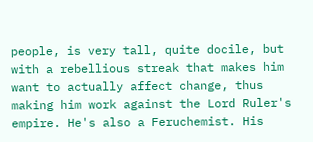people, is very tall, quite docile, but with a rebellious streak that makes him want to actually affect change, thus making him work against the Lord Ruler's empire. He's also a Feruchemist. His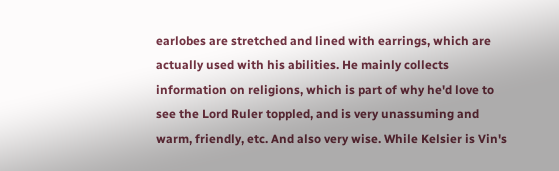earlobes are stretched and lined with earrings, which are actually used with his abilities. He mainly collects information on religions, which is part of why he'd love to see the Lord Ruler toppled, and is very unassuming and warm, friendly, etc. And also very wise. While Kelsier is Vin's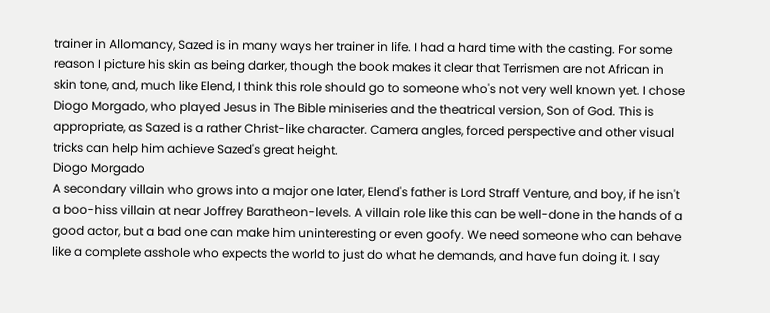trainer in Allomancy, Sazed is in many ways her trainer in life. I had a hard time with the casting. For some reason I picture his skin as being darker, though the book makes it clear that Terrismen are not African in skin tone, and, much like Elend, I think this role should go to someone who's not very well known yet. I chose Diogo Morgado, who played Jesus in The Bible miniseries and the theatrical version, Son of God. This is appropriate, as Sazed is a rather Christ-like character. Camera angles, forced perspective and other visual tricks can help him achieve Sazed's great height.
Diogo Morgado
A secondary villain who grows into a major one later, Elend's father is Lord Straff Venture, and boy, if he isn't a boo-hiss villain at near Joffrey Baratheon-levels. A villain role like this can be well-done in the hands of a good actor, but a bad one can make him uninteresting or even goofy. We need someone who can behave like a complete asshole who expects the world to just do what he demands, and have fun doing it. I say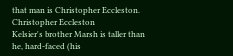that man is Christopher Eccleston.
Christopher Eccleston
Kelsier's brother Marsh is taller than he, hard-faced (his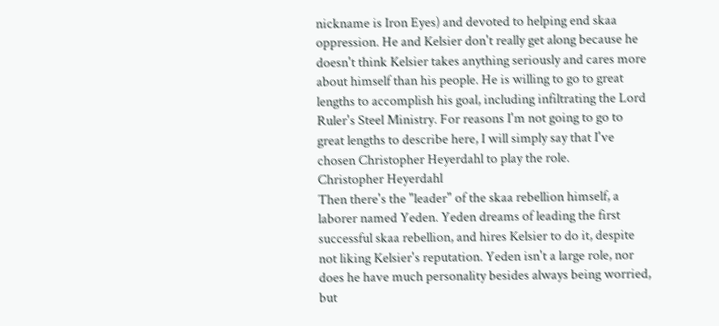nickname is Iron Eyes) and devoted to helping end skaa oppression. He and Kelsier don't really get along because he doesn't think Kelsier takes anything seriously and cares more about himself than his people. He is willing to go to great lengths to accomplish his goal, including infiltrating the Lord Ruler's Steel Ministry. For reasons I'm not going to go to great lengths to describe here, I will simply say that I've chosen Christopher Heyerdahl to play the role.
Christopher Heyerdahl
Then there's the "leader" of the skaa rebellion himself, a laborer named Yeden. Yeden dreams of leading the first successful skaa rebellion, and hires Kelsier to do it, despite not liking Kelsier's reputation. Yeden isn't a large role, nor does he have much personality besides always being worried, but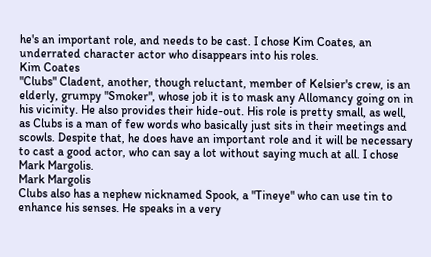he's an important role, and needs to be cast. I chose Kim Coates, an underrated character actor who disappears into his roles.
Kim Coates
"Clubs" Cladent, another, though reluctant, member of Kelsier's crew, is an elderly, grumpy "Smoker", whose job it is to mask any Allomancy going on in his vicinity. He also provides their hide-out. His role is pretty small, as well, as Clubs is a man of few words who basically just sits in their meetings and scowls. Despite that, he does have an important role and it will be necessary to cast a good actor, who can say a lot without saying much at all. I chose Mark Margolis.
Mark Margolis
Clubs also has a nephew nicknamed Spook, a "Tineye" who can use tin to enhance his senses. He speaks in a very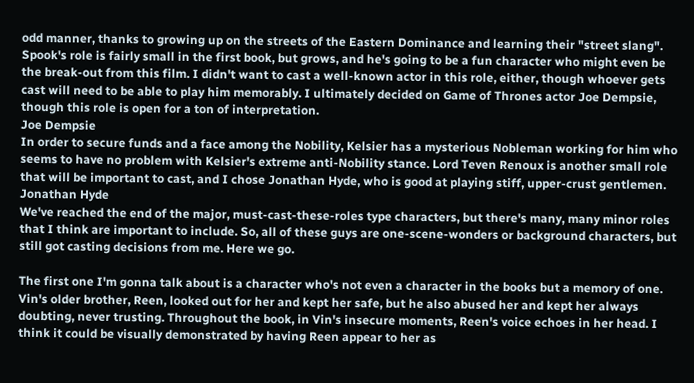odd manner, thanks to growing up on the streets of the Eastern Dominance and learning their "street slang". Spook's role is fairly small in the first book, but grows, and he's going to be a fun character who might even be the break-out from this film. I didn't want to cast a well-known actor in this role, either, though whoever gets cast will need to be able to play him memorably. I ultimately decided on Game of Thrones actor Joe Dempsie, though this role is open for a ton of interpretation.
Joe Dempsie
In order to secure funds and a face among the Nobility, Kelsier has a mysterious Nobleman working for him who seems to have no problem with Kelsier's extreme anti-Nobility stance. Lord Teven Renoux is another small role that will be important to cast, and I chose Jonathan Hyde, who is good at playing stiff, upper-crust gentlemen.
Jonathan Hyde
We've reached the end of the major, must-cast-these-roles type characters, but there's many, many minor roles that I think are important to include. So, all of these guys are one-scene-wonders or background characters, but still got casting decisions from me. Here we go.

The first one I'm gonna talk about is a character who's not even a character in the books but a memory of one. Vin's older brother, Reen, looked out for her and kept her safe, but he also abused her and kept her always doubting, never trusting. Throughout the book, in Vin's insecure moments, Reen's voice echoes in her head. I think it could be visually demonstrated by having Reen appear to her as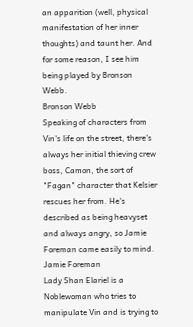an apparition (well, physical manifestation of her inner thoughts) and taunt her. And for some reason, I see him being played by Bronson Webb.
Bronson Webb
Speaking of characters from Vin's life on the street, there's always her initial thieving crew boss, Camon, the sort of "Fagan" character that Kelsier rescues her from. He's described as being heavyset and always angry, so Jamie Foreman came easily to mind.
Jamie Foreman
Lady Shan Elariel is a Noblewoman who tries to manipulate Vin and is trying to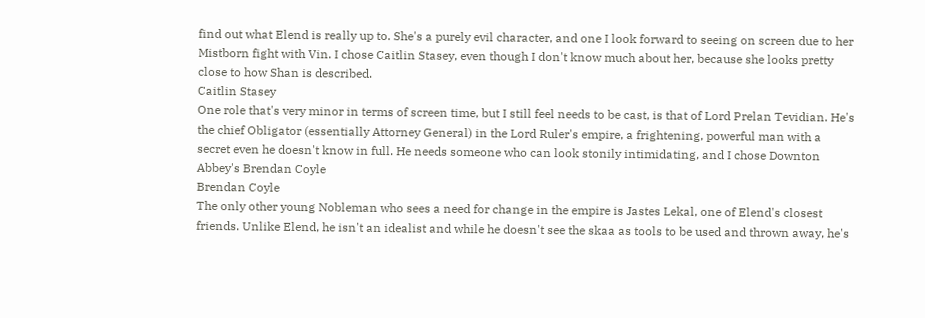find out what Elend is really up to. She's a purely evil character, and one I look forward to seeing on screen due to her Mistborn fight with Vin. I chose Caitlin Stasey, even though I don't know much about her, because she looks pretty close to how Shan is described.
Caitlin Stasey
One role that's very minor in terms of screen time, but I still feel needs to be cast, is that of Lord Prelan Tevidian. He's the chief Obligator (essentially Attorney General) in the Lord Ruler's empire, a frightening, powerful man with a secret even he doesn't know in full. He needs someone who can look stonily intimidating, and I chose Downton Abbey's Brendan Coyle
Brendan Coyle
The only other young Nobleman who sees a need for change in the empire is Jastes Lekal, one of Elend's closest friends. Unlike Elend, he isn't an idealist and while he doesn't see the skaa as tools to be used and thrown away, he's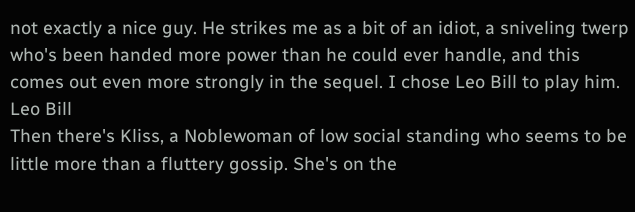not exactly a nice guy. He strikes me as a bit of an idiot, a sniveling twerp who's been handed more power than he could ever handle, and this comes out even more strongly in the sequel. I chose Leo Bill to play him.
Leo Bill
Then there's Kliss, a Noblewoman of low social standing who seems to be little more than a fluttery gossip. She's on the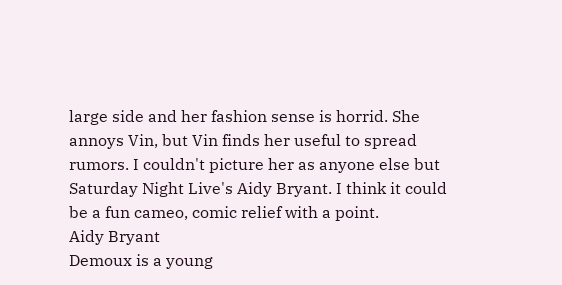large side and her fashion sense is horrid. She annoys Vin, but Vin finds her useful to spread rumors. I couldn't picture her as anyone else but Saturday Night Live's Aidy Bryant. I think it could be a fun cameo, comic relief with a point.
Aidy Bryant
Demoux is a young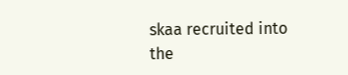skaa recruited into the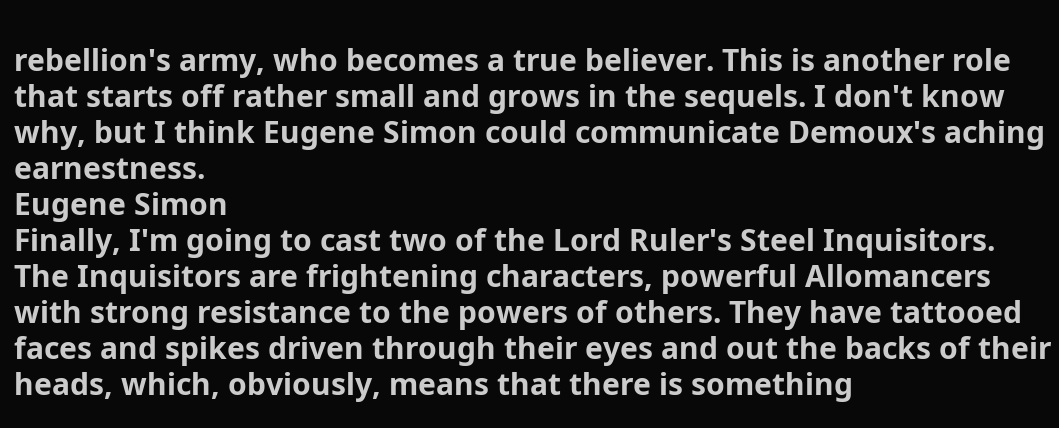rebellion's army, who becomes a true believer. This is another role that starts off rather small and grows in the sequels. I don't know why, but I think Eugene Simon could communicate Demoux's aching earnestness.
Eugene Simon
Finally, I'm going to cast two of the Lord Ruler's Steel Inquisitors. The Inquisitors are frightening characters, powerful Allomancers with strong resistance to the powers of others. They have tattooed faces and spikes driven through their eyes and out the backs of their heads, which, obviously, means that there is something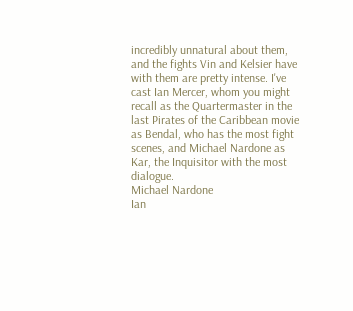incredibly unnatural about them, and the fights Vin and Kelsier have with them are pretty intense. I've cast Ian Mercer, whom you might recall as the Quartermaster in the last Pirates of the Caribbean movie as Bendal, who has the most fight scenes, and Michael Nardone as Kar, the Inquisitor with the most dialogue.
Michael Nardone
Ian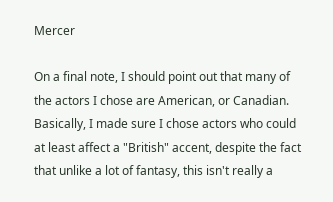Mercer

On a final note, I should point out that many of the actors I chose are American, or Canadian. Basically, I made sure I chose actors who could at least affect a "British" accent, despite the fact that unlike a lot of fantasy, this isn't really a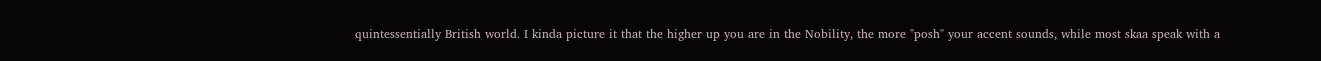quintessentially British world. I kinda picture it that the higher up you are in the Nobility, the more "posh" your accent sounds, while most skaa speak with a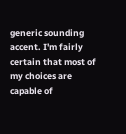generic sounding accent. I'm fairly certain that most of my choices are capable of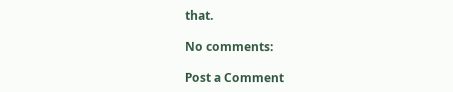that.

No comments:

Post a Comment